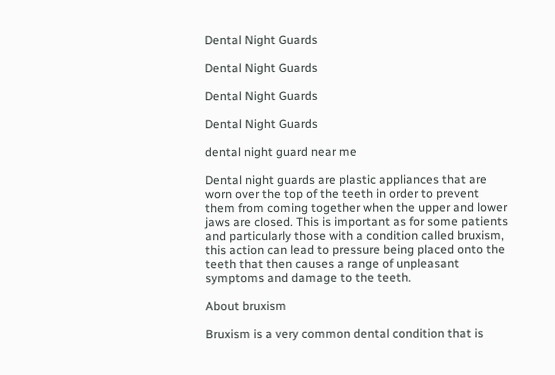Dental Night Guards

Dental Night Guards

Dental Night Guards

Dental Night Guards

dental night guard near me

Dental night guards are plastic appliances that are worn over the top of the teeth in order to prevent them from coming together when the upper and lower jaws are closed. This is important as for some patients and particularly those with a condition called bruxism, this action can lead to pressure being placed onto the teeth that then causes a range of unpleasant symptoms and damage to the teeth.

About bruxism

Bruxism is a very common dental condition that is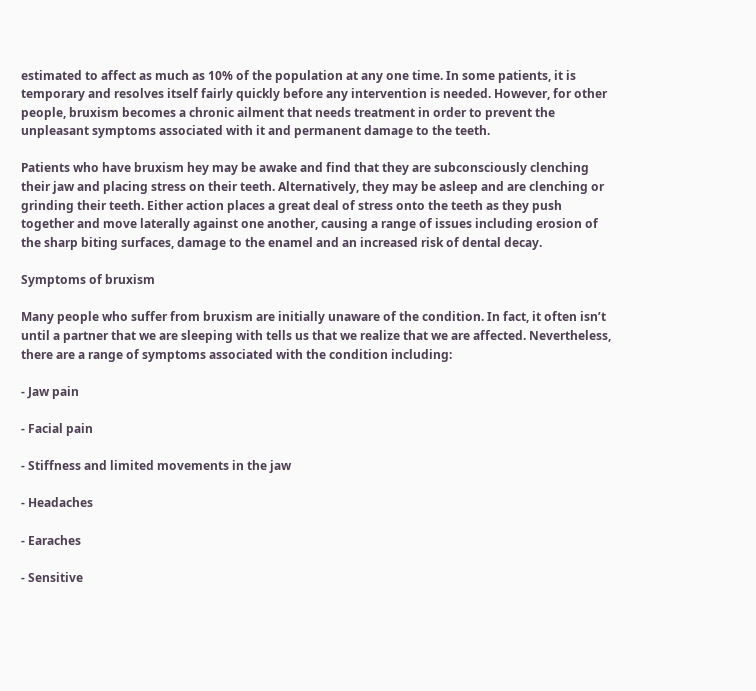estimated to affect as much as 10% of the population at any one time. In some patients, it is temporary and resolves itself fairly quickly before any intervention is needed. However, for other people, bruxism becomes a chronic ailment that needs treatment in order to prevent the unpleasant symptoms associated with it and permanent damage to the teeth.

Patients who have bruxism hey may be awake and find that they are subconsciously clenching their jaw and placing stress on their teeth. Alternatively, they may be asleep and are clenching or grinding their teeth. Either action places a great deal of stress onto the teeth as they push together and move laterally against one another, causing a range of issues including erosion of the sharp biting surfaces, damage to the enamel and an increased risk of dental decay.

Symptoms of bruxism

Many people who suffer from bruxism are initially unaware of the condition. In fact, it often isn’t until a partner that we are sleeping with tells us that we realize that we are affected. Nevertheless, there are a range of symptoms associated with the condition including:

- Jaw pain

- Facial pain

- Stiffness and limited movements in the jaw

- Headaches

- Earaches

- Sensitive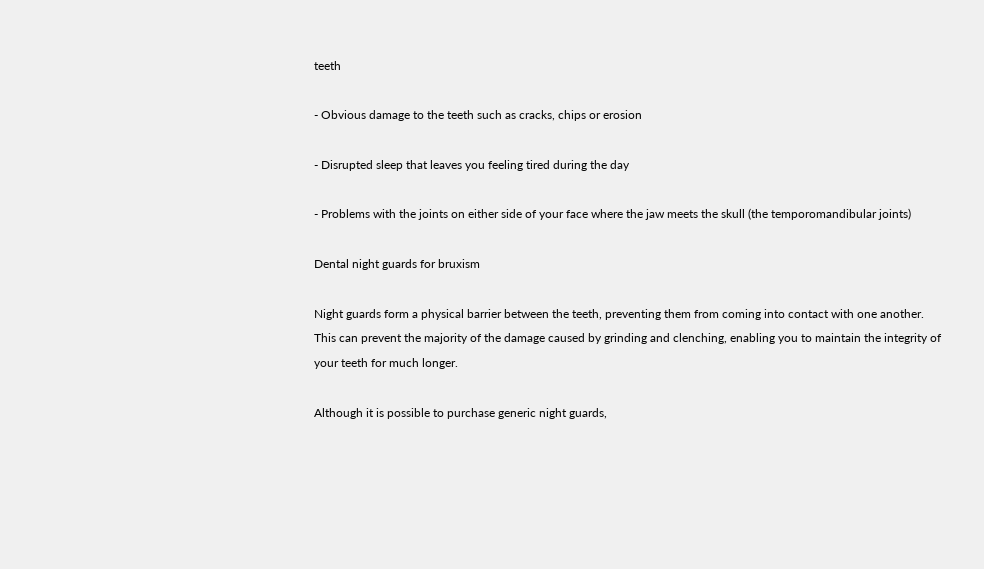teeth

- Obvious damage to the teeth such as cracks, chips or erosion

- Disrupted sleep that leaves you feeling tired during the day

- Problems with the joints on either side of your face where the jaw meets the skull (the temporomandibular joints)

Dental night guards for bruxism

Night guards form a physical barrier between the teeth, preventing them from coming into contact with one another. This can prevent the majority of the damage caused by grinding and clenching, enabling you to maintain the integrity of your teeth for much longer.

Although it is possible to purchase generic night guards,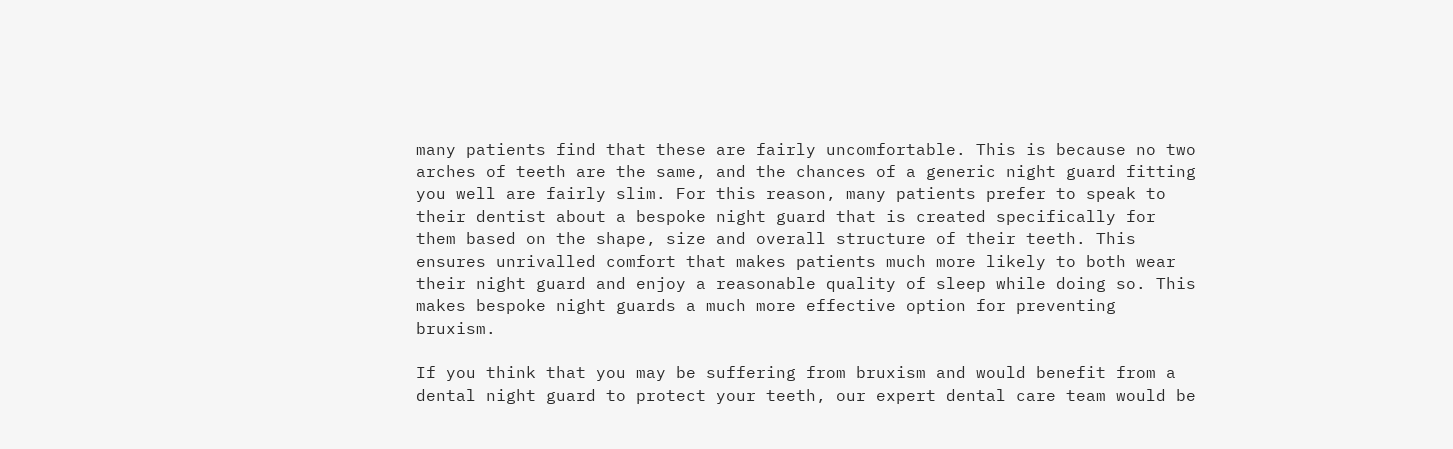many patients find that these are fairly uncomfortable. This is because no two arches of teeth are the same, and the chances of a generic night guard fitting you well are fairly slim. For this reason, many patients prefer to speak to their dentist about a bespoke night guard that is created specifically for them based on the shape, size and overall structure of their teeth. This ensures unrivalled comfort that makes patients much more likely to both wear their night guard and enjoy a reasonable quality of sleep while doing so. This makes bespoke night guards a much more effective option for preventing bruxism.

If you think that you may be suffering from bruxism and would benefit from a dental night guard to protect your teeth, our expert dental care team would be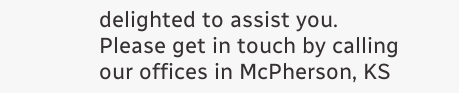delighted to assist you. Please get in touch by calling our offices in McPherson, KS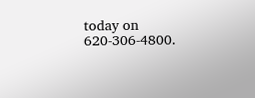today on 620-306-4800.